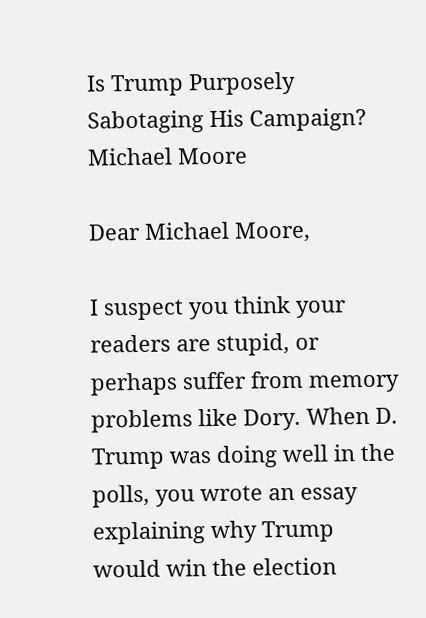Is Trump Purposely Sabotaging His Campaign?
Michael Moore

Dear Michael Moore,

I suspect you think your readers are stupid, or perhaps suffer from memory problems like Dory. When D. Trump was doing well in the polls, you wrote an essay explaining why Trump would win the election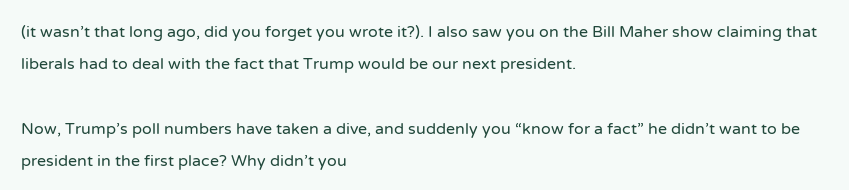(it wasn’t that long ago, did you forget you wrote it?). I also saw you on the Bill Maher show claiming that liberals had to deal with the fact that Trump would be our next president.

Now, Trump’s poll numbers have taken a dive, and suddenly you “know for a fact” he didn’t want to be president in the first place? Why didn’t you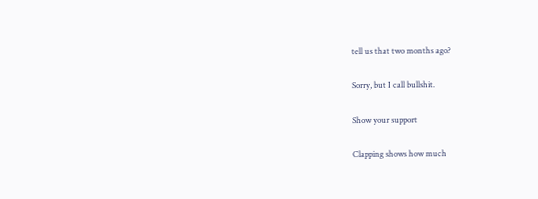tell us that two months ago?

Sorry, but I call bullshit.

Show your support

Clapping shows how much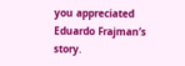you appreciated Eduardo Frajman’s story.